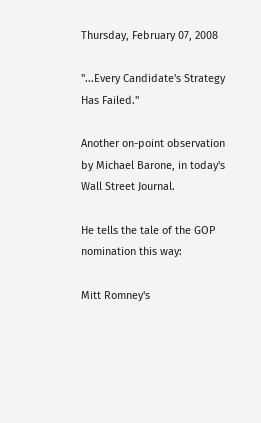Thursday, February 07, 2008

"...Every Candidate's Strategy Has Failed."

Another on-point observation by Michael Barone, in today's Wall Street Journal.

He tells the tale of the GOP nomination this way:

Mitt Romney's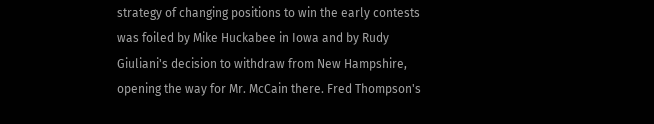strategy of changing positions to win the early contests was foiled by Mike Huckabee in Iowa and by Rudy Giuliani's decision to withdraw from New Hampshire, opening the way for Mr. McCain there. Fred Thompson's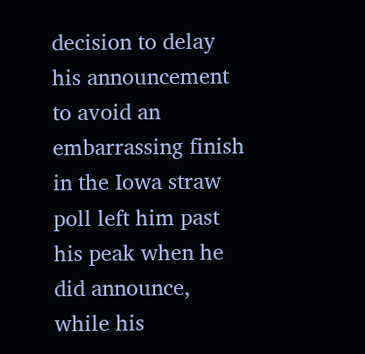decision to delay his announcement to avoid an embarrassing finish in the Iowa straw poll left him past his peak when he did announce, while his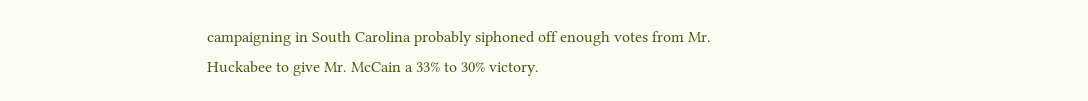campaigning in South Carolina probably siphoned off enough votes from Mr. Huckabee to give Mr. McCain a 33% to 30% victory.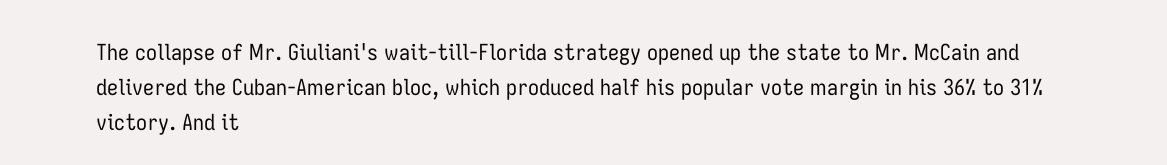The collapse of Mr. Giuliani's wait-till-Florida strategy opened up the state to Mr. McCain and delivered the Cuban-American bloc, which produced half his popular vote margin in his 36% to 31% victory. And it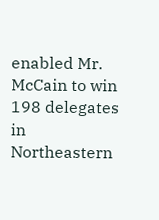enabled Mr. McCain to win 198 delegates in Northeastern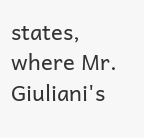states, where Mr. Giuliani's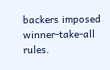backers imposed winner-take-all rules.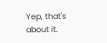Yep, that's about it.